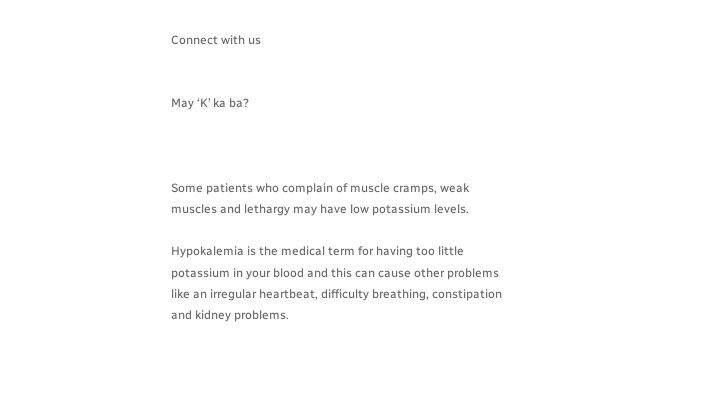Connect with us


May ‘K’ ka ba?



Some patients who complain of muscle cramps, weak muscles and lethargy may have low potassium levels.

Hypokalemia is the medical term for having too little potassium in your blood and this can cause other problems like an irregular heartbeat, difficulty breathing, constipation and kidney problems.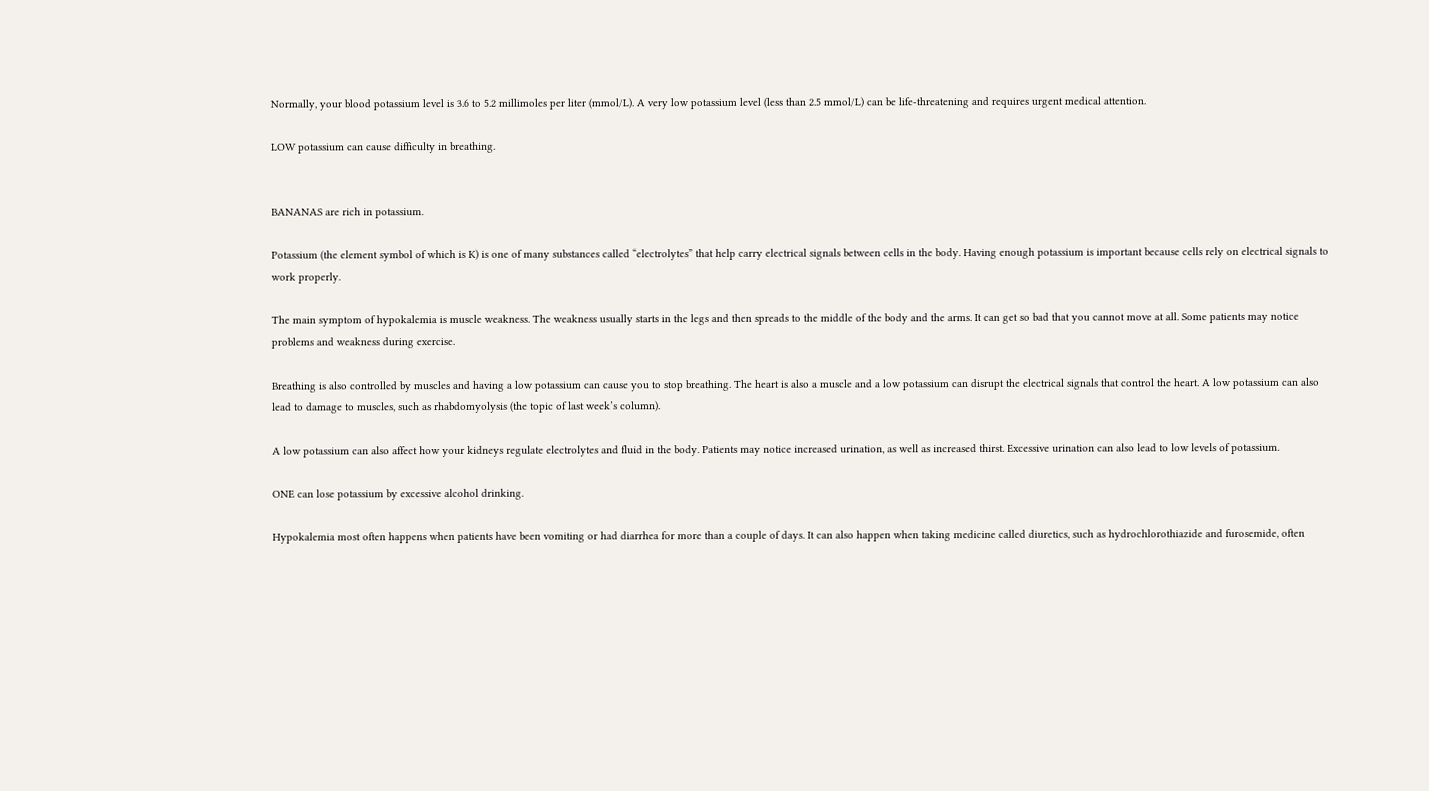Normally, your blood potassium level is 3.6 to 5.2 millimoles per liter (mmol/L). A very low potassium level (less than 2.5 mmol/L) can be life-threatening and requires urgent medical attention.

LOW potassium can cause difficulty in breathing.


BANANAS are rich in potassium.

Potassium (the element symbol of which is K) is one of many substances called “electrolytes” that help carry electrical signals between cells in the body. Having enough potassium is important because cells rely on electrical signals to work properly.

The main symptom of hypokalemia is muscle weakness. The weakness usually starts in the legs and then spreads to the middle of the body and the arms. It can get so bad that you cannot move at all. Some patients may notice problems and weakness during exercise.

Breathing is also controlled by muscles and having a low potassium can cause you to stop breathing. The heart is also a muscle and a low potassium can disrupt the electrical signals that control the heart. A low potassium can also lead to damage to muscles, such as rhabdomyolysis (the topic of last week’s column).

A low potassium can also affect how your kidneys regulate electrolytes and fluid in the body. Patients may notice increased urination, as well as increased thirst. Excessive urination can also lead to low levels of potassium.

ONE can lose potassium by excessive alcohol drinking.

Hypokalemia most often happens when patients have been vomiting or had diarrhea for more than a couple of days. It can also happen when taking medicine called diuretics, such as hydrochlorothiazide and furosemide, often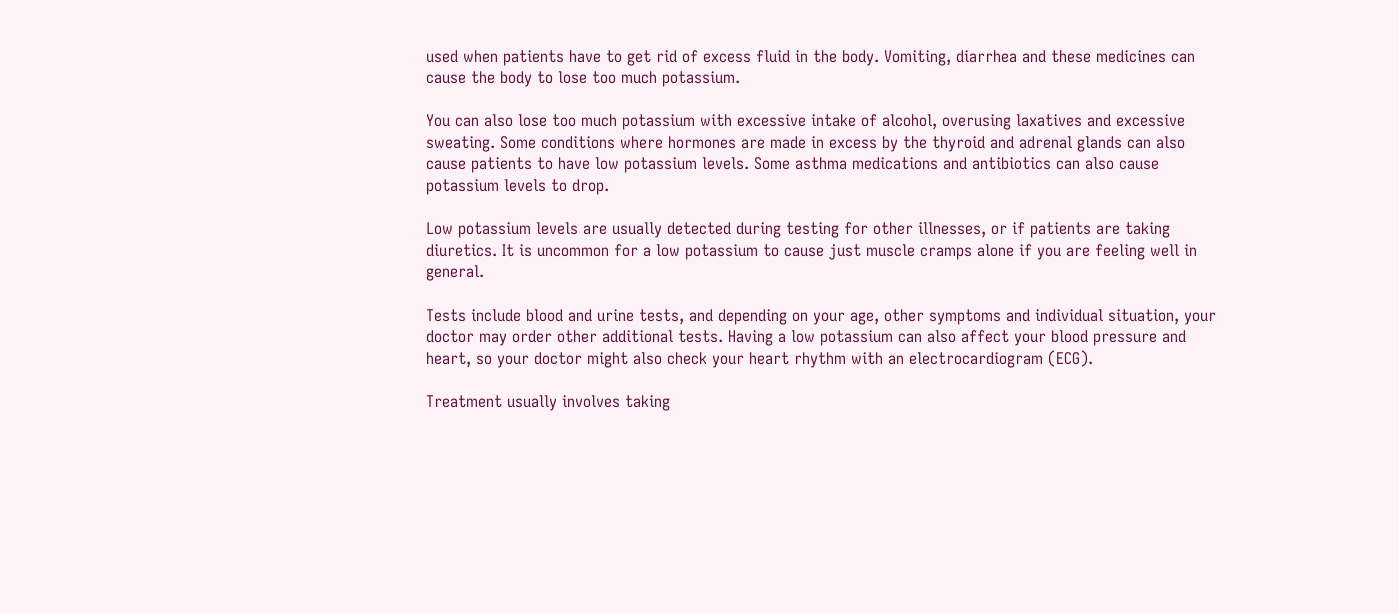used when patients have to get rid of excess fluid in the body. Vomiting, diarrhea and these medicines can cause the body to lose too much potassium.

You can also lose too much potassium with excessive intake of alcohol, overusing laxatives and excessive sweating. Some conditions where hormones are made in excess by the thyroid and adrenal glands can also cause patients to have low potassium levels. Some asthma medications and antibiotics can also cause potassium levels to drop.

Low potassium levels are usually detected during testing for other illnesses, or if patients are taking diuretics. It is uncommon for a low potassium to cause just muscle cramps alone if you are feeling well in general.

Tests include blood and urine tests, and depending on your age, other symptoms and individual situation, your doctor may order other additional tests. Having a low potassium can also affect your blood pressure and heart, so your doctor might also check your heart rhythm with an electrocardiogram (ECG).

Treatment usually involves taking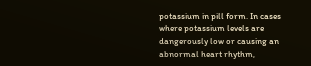potassium in pill form. In cases where potassium levels are dangerously low or causing an abnormal heart rhythm,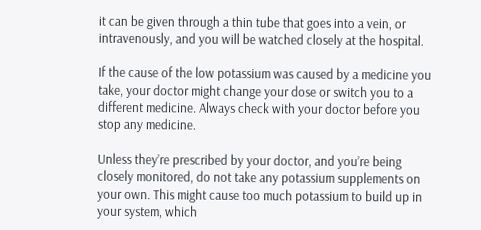it can be given through a thin tube that goes into a vein, or intravenously, and you will be watched closely at the hospital.

If the cause of the low potassium was caused by a medicine you take, your doctor might change your dose or switch you to a different medicine. Always check with your doctor before you stop any medicine.

Unless they’re prescribed by your doctor, and you’re being closely monitored, do not take any potassium supplements on your own. This might cause too much potassium to build up in your system, which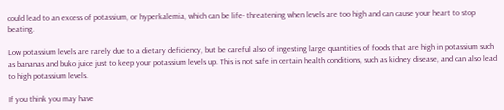could lead to an excess of potassium, or hyperkalemia, which can be life- threatening when levels are too high and can cause your heart to stop beating.

Low potassium levels are rarely due to a dietary deficiency, but be careful also of ingesting large quantities of foods that are high in potassium such as bananas and buko juice just to keep your potassium levels up. This is not safe in certain health conditions, such as kidney disease, and can also lead to high potassium levels.

If you think you may have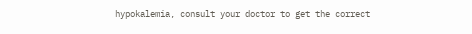hypokalemia, consult your doctor to get the correct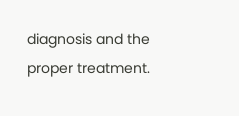diagnosis and the proper treatment.